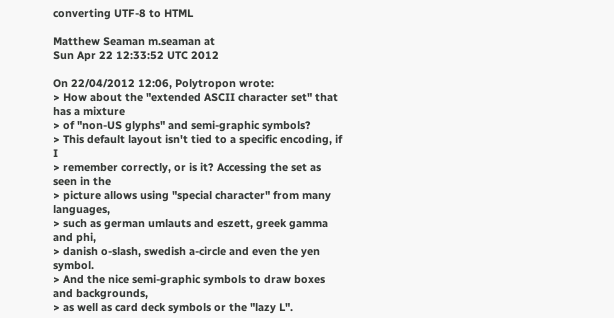converting UTF-8 to HTML

Matthew Seaman m.seaman at
Sun Apr 22 12:33:52 UTC 2012

On 22/04/2012 12:06, Polytropon wrote:
> How about the "extended ASCII character set" that has a mixture
> of "non-US glyphs" and semi-graphic symbols?
> This default layout isn't tied to a specific encoding, if I
> remember correctly, or is it? Accessing the set as seen in the
> picture allows using "special character" from many languages,
> such as german umlauts and eszett, greek gamma and phi,
> danish o-slash, swedish a-circle and even the yen symbol.
> And the nice semi-graphic symbols to draw boxes and backgrounds,
> as well as card deck symbols or the "lazy L".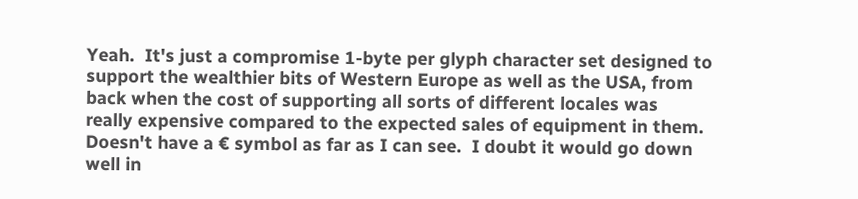Yeah.  It's just a compromise 1-byte per glyph character set designed to
support the wealthier bits of Western Europe as well as the USA, from
back when the cost of supporting all sorts of different locales was
really expensive compared to the expected sales of equipment in them.
Doesn't have a € symbol as far as I can see.  I doubt it would go down
well in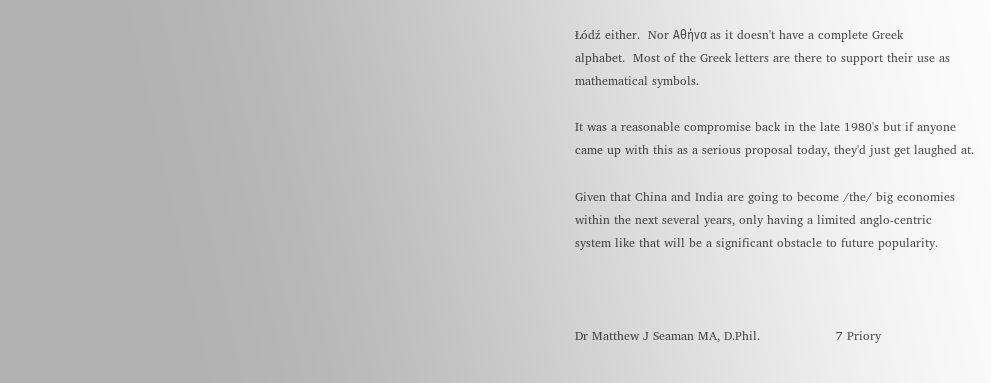Łódź either.  Nor Αθήνα as it doesn't have a complete Greek
alphabet.  Most of the Greek letters are there to support their use as
mathematical symbols.

It was a reasonable compromise back in the late 1980's but if anyone
came up with this as a serious proposal today, they'd just get laughed at.

Given that China and India are going to become /the/ big economies
within the next several years, only having a limited anglo-centric
system like that will be a significant obstacle to future popularity.



Dr Matthew J Seaman MA, D.Phil.                   7 Priory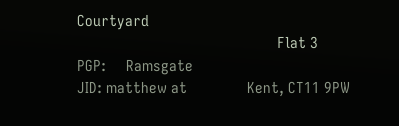Courtyard
                                                  Flat 3
PGP:     Ramsgate
JID: matthew at               Kent, CT11 9PW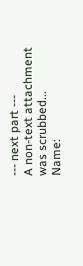--- next part ---
A non-text attachment was scrubbed...
Name: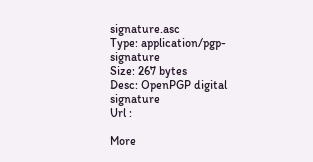signature.asc
Type: application/pgp-signature
Size: 267 bytes
Desc: OpenPGP digital signature
Url :

More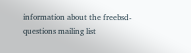information about the freebsd-questions mailing list